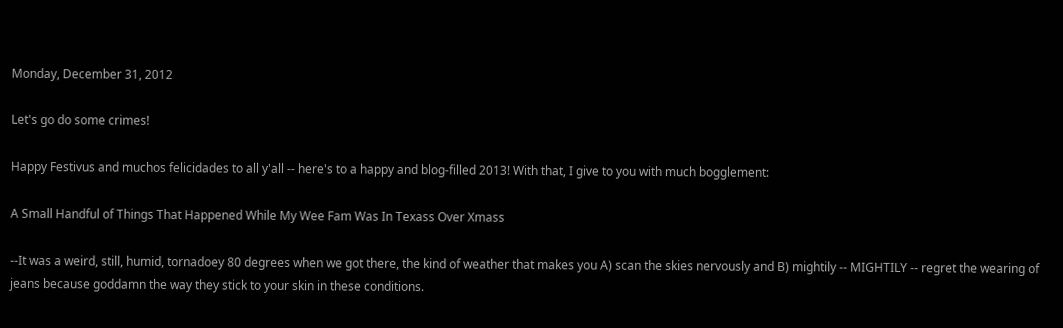Monday, December 31, 2012

Let's go do some crimes!

Happy Festivus and muchos felicidades to all y'all -- here's to a happy and blog-filled 2013! With that, I give to you with much bogglement:

A Small Handful of Things That Happened While My Wee Fam Was In Texass Over Xmass

--It was a weird, still, humid, tornadoey 80 degrees when we got there, the kind of weather that makes you A) scan the skies nervously and B) mightily -- MIGHTILY -- regret the wearing of jeans because goddamn the way they stick to your skin in these conditions.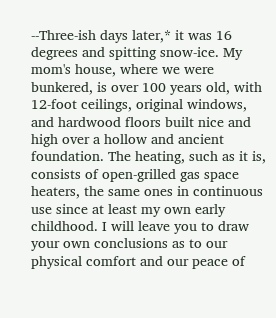--Three-ish days later,* it was 16 degrees and spitting snow-ice. My mom's house, where we were bunkered, is over 100 years old, with 12-foot ceilings, original windows, and hardwood floors built nice and high over a hollow and ancient foundation. The heating, such as it is, consists of open-grilled gas space heaters, the same ones in continuous use since at least my own early childhood. I will leave you to draw your own conclusions as to our physical comfort and our peace of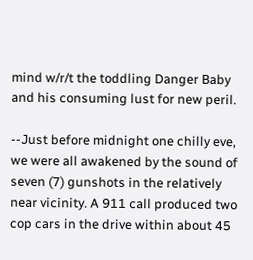mind w/r/t the toddling Danger Baby and his consuming lust for new peril.

--Just before midnight one chilly eve, we were all awakened by the sound of seven (7) gunshots in the relatively near vicinity. A 911 call produced two cop cars in the drive within about 45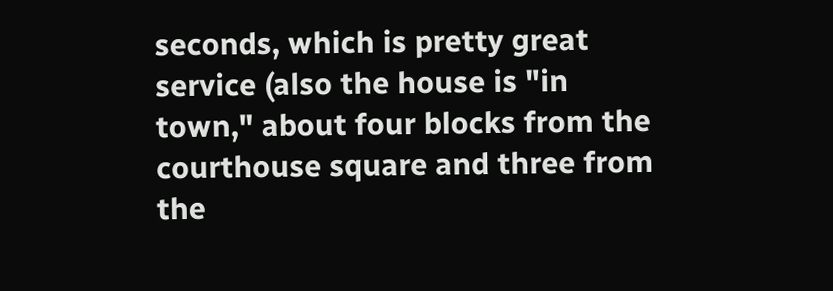seconds, which is pretty great service (also the house is "in town," about four blocks from the courthouse square and three from the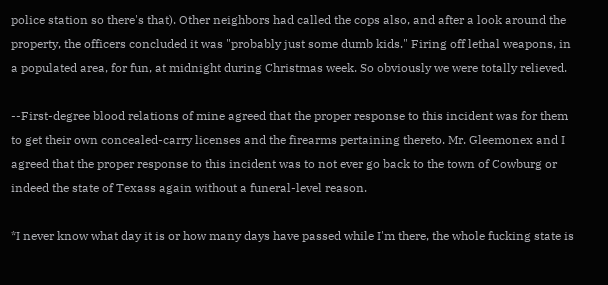police station so there's that). Other neighbors had called the cops also, and after a look around the property, the officers concluded it was "probably just some dumb kids." Firing off lethal weapons, in a populated area, for fun, at midnight during Christmas week. So obviously we were totally relieved.

--First-degree blood relations of mine agreed that the proper response to this incident was for them to get their own concealed-carry licenses and the firearms pertaining thereto. Mr. Gleemonex and I agreed that the proper response to this incident was to not ever go back to the town of Cowburg or indeed the state of Texass again without a funeral-level reason.

*I never know what day it is or how many days have passed while I'm there, the whole fucking state is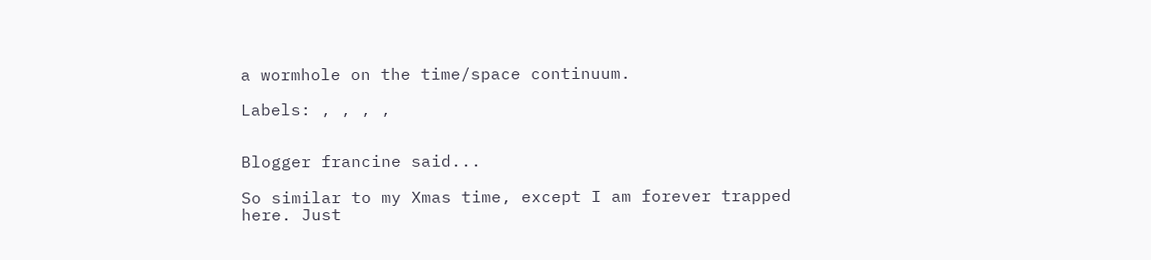a wormhole on the time/space continuum.

Labels: , , , ,


Blogger francine said...

So similar to my Xmas time, except I am forever trapped here. Just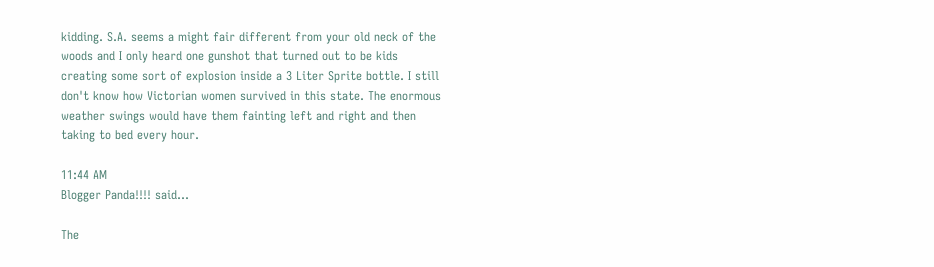kidding. S.A. seems a might fair different from your old neck of the woods and I only heard one gunshot that turned out to be kids creating some sort of explosion inside a 3 Liter Sprite bottle. I still don't know how Victorian women survived in this state. The enormous weather swings would have them fainting left and right and then taking to bed every hour.

11:44 AM
Blogger Panda!!!! said...

The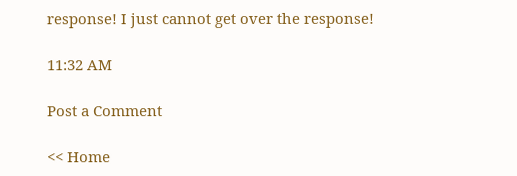response! I just cannot get over the response!

11:32 AM

Post a Comment

<< Home